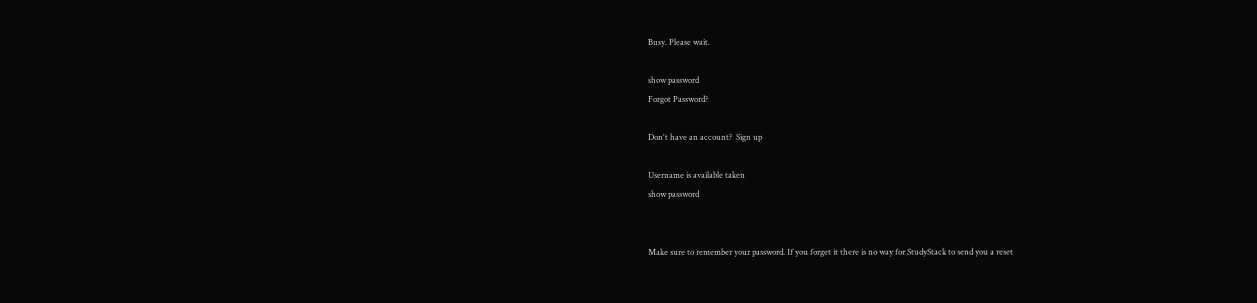Busy. Please wait.

show password
Forgot Password?

Don't have an account?  Sign up

Username is available taken
show password


Make sure to remember your password. If you forget it there is no way for StudyStack to send you a reset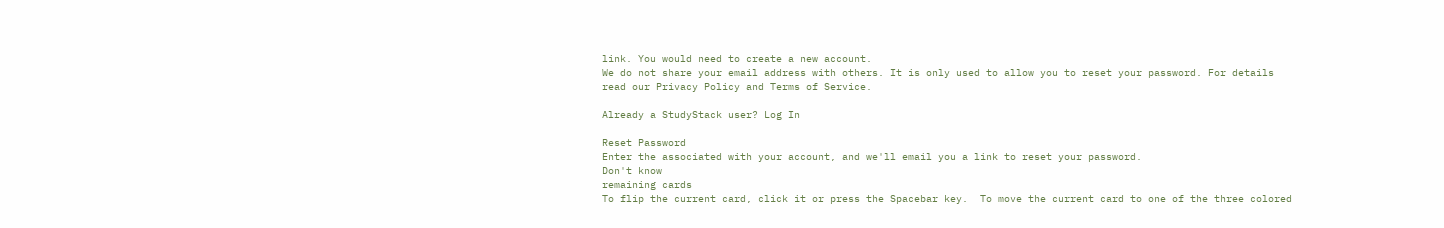link. You would need to create a new account.
We do not share your email address with others. It is only used to allow you to reset your password. For details read our Privacy Policy and Terms of Service.

Already a StudyStack user? Log In

Reset Password
Enter the associated with your account, and we'll email you a link to reset your password.
Don't know
remaining cards
To flip the current card, click it or press the Spacebar key.  To move the current card to one of the three colored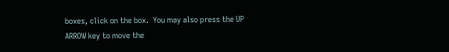boxes, click on the box.  You may also press the UP ARROW key to move the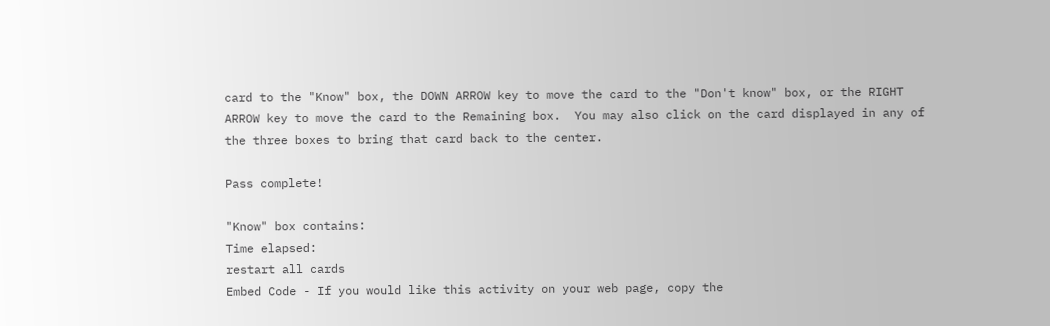card to the "Know" box, the DOWN ARROW key to move the card to the "Don't know" box, or the RIGHT ARROW key to move the card to the Remaining box.  You may also click on the card displayed in any of the three boxes to bring that card back to the center.

Pass complete!

"Know" box contains:
Time elapsed:
restart all cards
Embed Code - If you would like this activity on your web page, copy the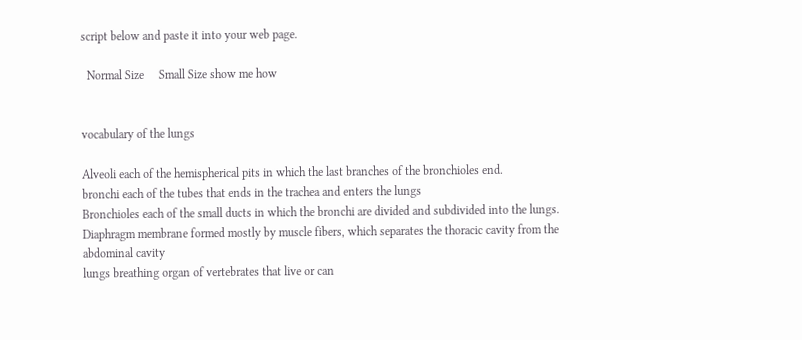script below and paste it into your web page.

  Normal Size     Small Size show me how


vocabulary of the lungs

Alveoli each of the hemispherical pits in which the last branches of the bronchioles end.
bronchi each of the tubes that ends in the trachea and enters the lungs
Bronchioles each of the small ducts in which the bronchi are divided and subdivided into the lungs.
Diaphragm membrane formed mostly by muscle fibers, which separates the thoracic cavity from the abdominal cavity
lungs breathing organ of vertebrates that live or can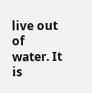live out of water. It is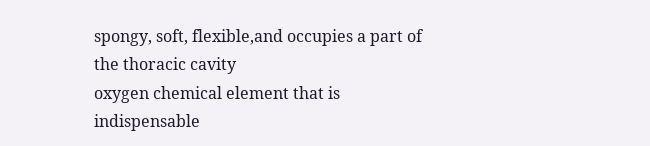spongy, soft, flexible,and occupies a part of the thoracic cavity
oxygen chemical element that is indispensable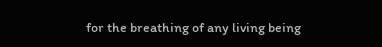for the breathing of any living being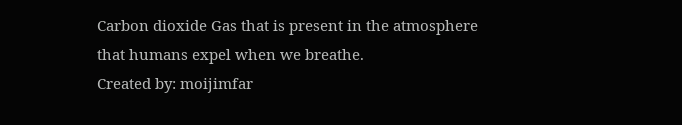Carbon dioxide Gas that is present in the atmosphere that humans expel when we breathe.
Created by: moijimfar